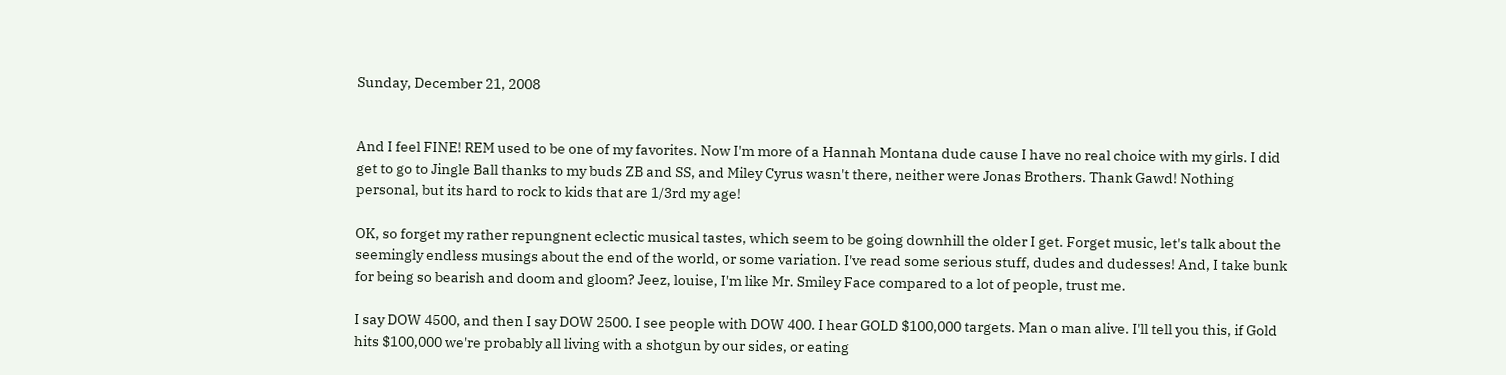Sunday, December 21, 2008


And I feel FINE! REM used to be one of my favorites. Now I'm more of a Hannah Montana dude cause I have no real choice with my girls. I did get to go to Jingle Ball thanks to my buds ZB and SS, and Miley Cyrus wasn't there, neither were Jonas Brothers. Thank Gawd! Nothing personal, but its hard to rock to kids that are 1/3rd my age!

OK, so forget my rather repungnent eclectic musical tastes, which seem to be going downhill the older I get. Forget music, let's talk about the seemingly endless musings about the end of the world, or some variation. I've read some serious stuff, dudes and dudesses! And, I take bunk for being so bearish and doom and gloom? Jeez, louise, I'm like Mr. Smiley Face compared to a lot of people, trust me.

I say DOW 4500, and then I say DOW 2500. I see people with DOW 400. I hear GOLD $100,000 targets. Man o man alive. I'll tell you this, if Gold hits $100,000 we're probably all living with a shotgun by our sides, or eating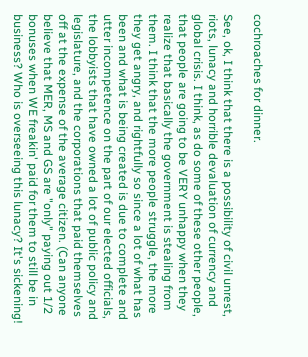cochroaches for dinner.

See, ok, I think that there is a possibility of civil unrest, riots, lunacy and horrible devaluation of currency and global crisis. I think, as do some of these other people, that people are going to be VERY unhappy when they realize that basically the government is stealing from them. I think that the more people struggle, the more they get angry, and rightfully so since a lot of what has been and what is being created is due to complete and utter incompetence on the part of our elected officials, the lobbyists that have owned a lot of public policy and legislature, and the corporations that paid themselves off at the expense of the average citizen. (Can anyone believe that MER, MS and GS are "only" paying out 1/2 bonuses when WE freakin' paid for them to still be in business? Who is overseeing this lunacy? It's sickening!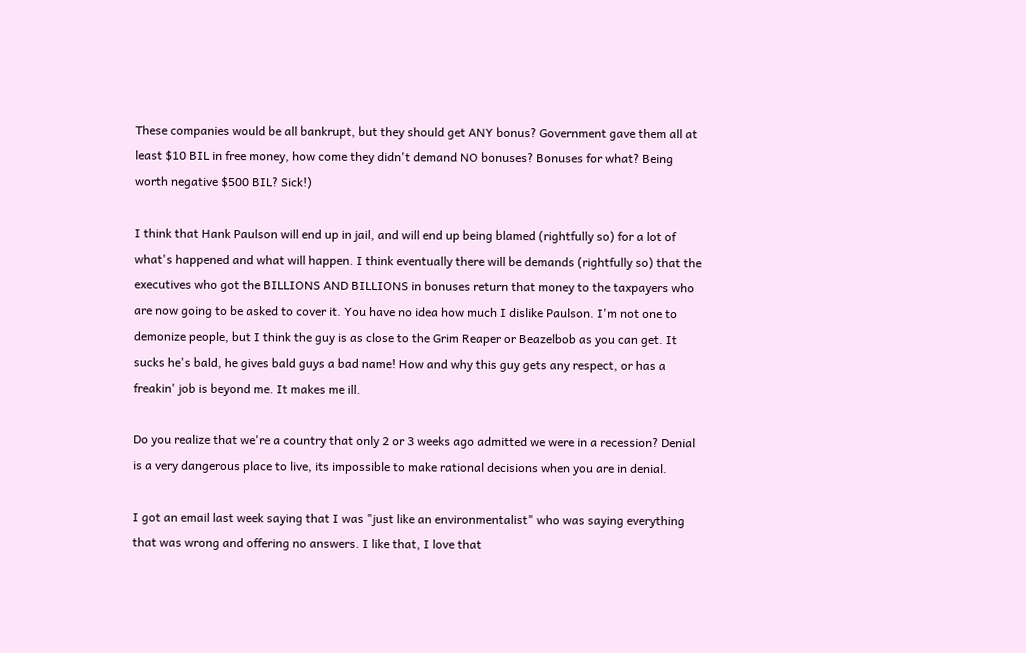These companies would be all bankrupt, but they should get ANY bonus? Government gave them all at least $10 BIL in free money, how come they didn't demand NO bonuses? Bonuses for what? Being worth negative $500 BIL? Sick!)

I think that Hank Paulson will end up in jail, and will end up being blamed (rightfully so) for a lot of what's happened and what will happen. I think eventually there will be demands (rightfully so) that the executives who got the BILLIONS AND BILLIONS in bonuses return that money to the taxpayers who are now going to be asked to cover it. You have no idea how much I dislike Paulson. I'm not one to demonize people, but I think the guy is as close to the Grim Reaper or Beazelbob as you can get. It sucks he's bald, he gives bald guys a bad name! How and why this guy gets any respect, or has a freakin' job is beyond me. It makes me ill.

Do you realize that we're a country that only 2 or 3 weeks ago admitted we were in a recession? Denial is a very dangerous place to live, its impossible to make rational decisions when you are in denial.

I got an email last week saying that I was "just like an environmentalist" who was saying everything that was wrong and offering no answers. I like that, I love that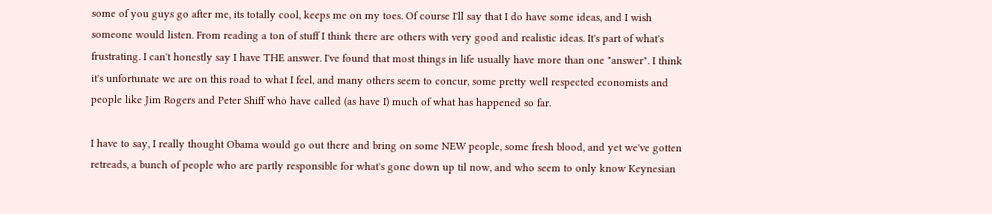some of you guys go after me, its totally cool, keeps me on my toes. Of course I'll say that I do have some ideas, and I wish someone would listen. From reading a ton of stuff I think there are others with very good and realistic ideas. It's part of what's frustrating. I can't honestly say I have THE answer. I've found that most things in life usually have more than one "answer". I think it's unfortunate we are on this road to what I feel, and many others seem to concur, some pretty well respected economists and people like Jim Rogers and Peter Shiff who have called (as have I) much of what has happened so far.

I have to say, I really thought Obama would go out there and bring on some NEW people, some fresh blood, and yet we've gotten retreads, a bunch of people who are partly responsible for what's gone down up til now, and who seem to only know Keynesian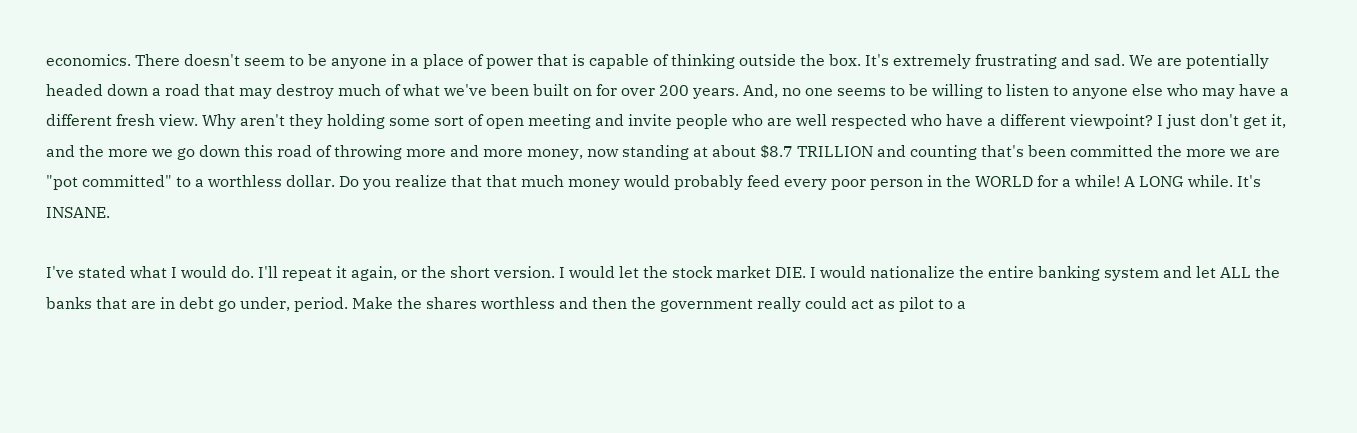economics. There doesn't seem to be anyone in a place of power that is capable of thinking outside the box. It's extremely frustrating and sad. We are potentially headed down a road that may destroy much of what we've been built on for over 200 years. And, no one seems to be willing to listen to anyone else who may have a different fresh view. Why aren't they holding some sort of open meeting and invite people who are well respected who have a different viewpoint? I just don't get it, and the more we go down this road of throwing more and more money, now standing at about $8.7 TRILLION and counting that's been committed the more we are "pot committed" to a worthless dollar. Do you realize that that much money would probably feed every poor person in the WORLD for a while! A LONG while. It's INSANE.

I've stated what I would do. I'll repeat it again, or the short version. I would let the stock market DIE. I would nationalize the entire banking system and let ALL the banks that are in debt go under, period. Make the shares worthless and then the government really could act as pilot to a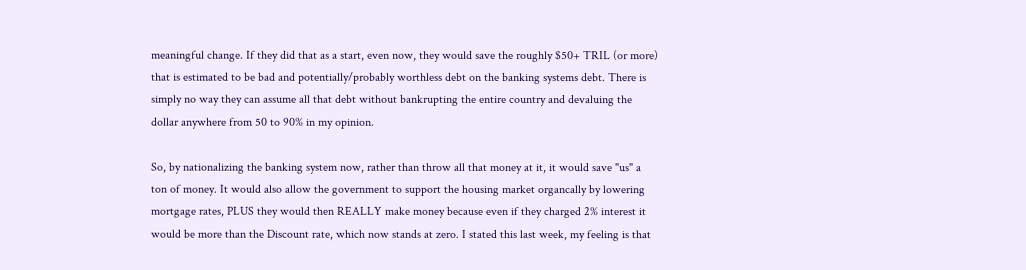meaningful change. If they did that as a start, even now, they would save the roughly $50+ TRIL (or more) that is estimated to be bad and potentially/probably worthless debt on the banking systems debt. There is simply no way they can assume all that debt without bankrupting the entire country and devaluing the dollar anywhere from 50 to 90% in my opinion.

So, by nationalizing the banking system now, rather than throw all that money at it, it would save "us" a ton of money. It would also allow the government to support the housing market organcally by lowering mortgage rates, PLUS they would then REALLY make money because even if they charged 2% interest it would be more than the Discount rate, which now stands at zero. I stated this last week, my feeling is that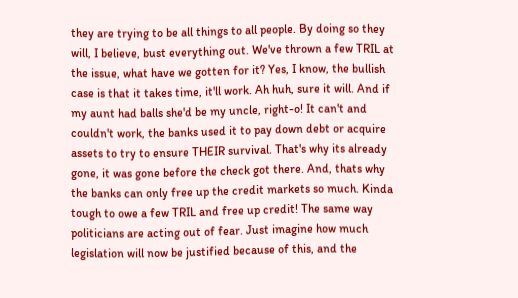they are trying to be all things to all people. By doing so they will, I believe, bust everything out. We've thrown a few TRIL at the issue, what have we gotten for it? Yes, I know, the bullish case is that it takes time, it'll work. Ah huh, sure it will. And if my aunt had balls she'd be my uncle, right-o! It can't and couldn't work, the banks used it to pay down debt or acquire assets to try to ensure THEIR survival. That's why its already gone, it was gone before the check got there. And, thats why the banks can only free up the credit markets so much. Kinda tough to owe a few TRIL and free up credit! The same way politicians are acting out of fear. Just imagine how much legislation will now be justified because of this, and the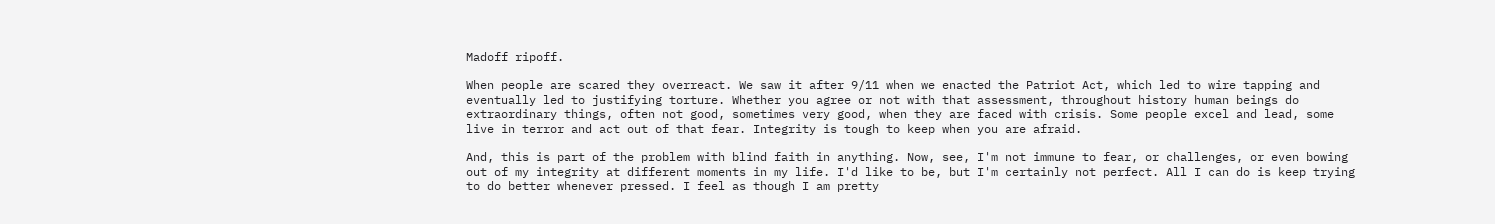Madoff ripoff.

When people are scared they overreact. We saw it after 9/11 when we enacted the Patriot Act, which led to wire tapping and eventually led to justifying torture. Whether you agree or not with that assessment, throughout history human beings do extraordinary things, often not good, sometimes very good, when they are faced with crisis. Some people excel and lead, some live in terror and act out of that fear. Integrity is tough to keep when you are afraid.

And, this is part of the problem with blind faith in anything. Now, see, I'm not immune to fear, or challenges, or even bowing out of my integrity at different moments in my life. I'd like to be, but I'm certainly not perfect. All I can do is keep trying to do better whenever pressed. I feel as though I am pretty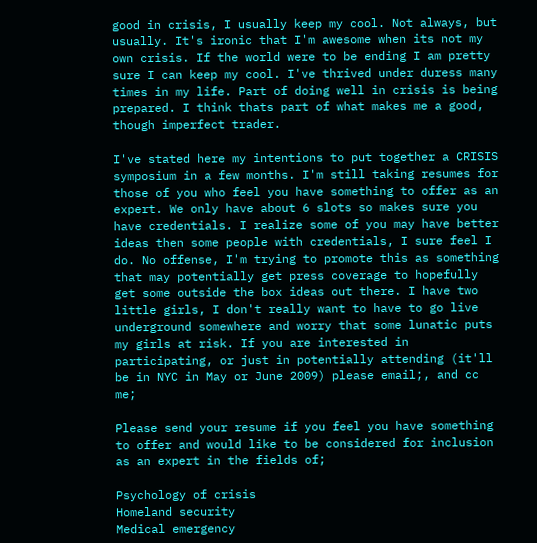good in crisis, I usually keep my cool. Not always, but usually. It's ironic that I'm awesome when its not my own crisis. If the world were to be ending I am pretty sure I can keep my cool. I've thrived under duress many times in my life. Part of doing well in crisis is being prepared. I think thats part of what makes me a good, though imperfect trader.

I've stated here my intentions to put together a CRISIS symposium in a few months. I'm still taking resumes for those of you who feel you have something to offer as an expert. We only have about 6 slots so makes sure you have credentials. I realize some of you may have better ideas then some people with credentials, I sure feel I do. No offense, I'm trying to promote this as something that may potentially get press coverage to hopefully get some outside the box ideas out there. I have two little girls, I don't really want to have to go live underground somewhere and worry that some lunatic puts my girls at risk. If you are interested in participating, or just in potentially attending (it'll be in NYC in May or June 2009) please email;, and cc me;

Please send your resume if you feel you have something to offer and would like to be considered for inclusion as an expert in the fields of;

Psychology of crisis
Homeland security
Medical emergency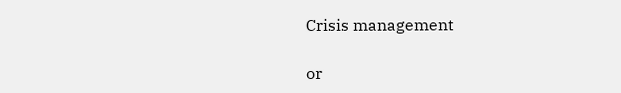Crisis management

or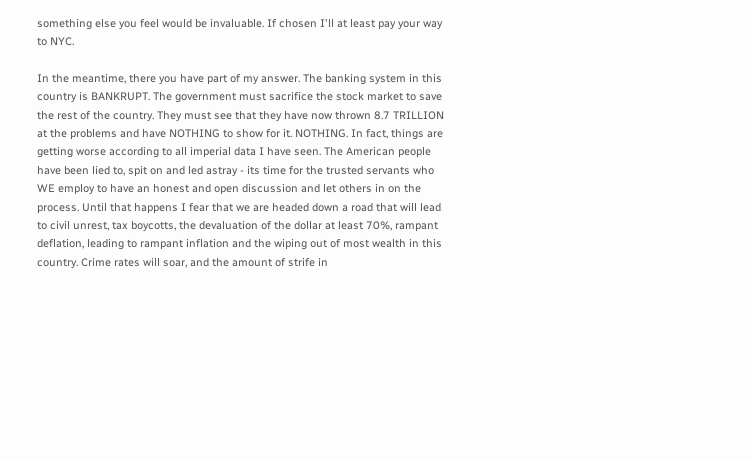something else you feel would be invaluable. If chosen I'll at least pay your way to NYC.

In the meantime, there you have part of my answer. The banking system in this country is BANKRUPT. The government must sacrifice the stock market to save the rest of the country. They must see that they have now thrown 8.7 TRILLION at the problems and have NOTHING to show for it. NOTHING. In fact, things are getting worse according to all imperial data I have seen. The American people have been lied to, spit on and led astray - its time for the trusted servants who WE employ to have an honest and open discussion and let others in on the process. Until that happens I fear that we are headed down a road that will lead to civil unrest, tax boycotts, the devaluation of the dollar at least 70%, rampant deflation, leading to rampant inflation and the wiping out of most wealth in this country. Crime rates will soar, and the amount of strife in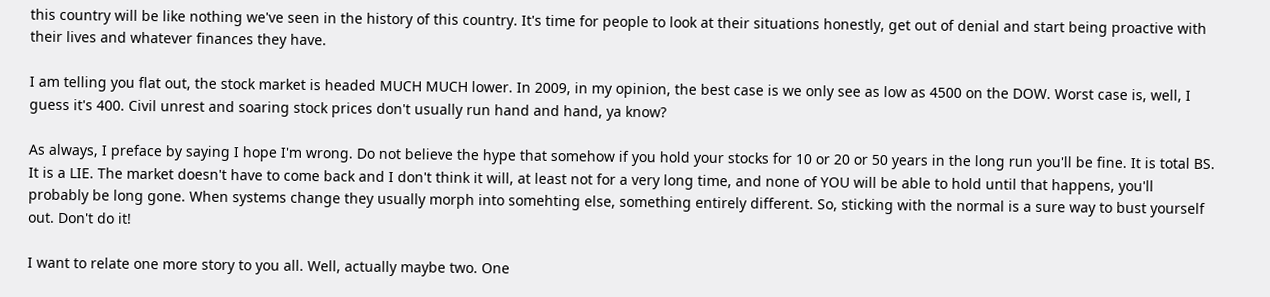this country will be like nothing we've seen in the history of this country. It's time for people to look at their situations honestly, get out of denial and start being proactive with their lives and whatever finances they have.

I am telling you flat out, the stock market is headed MUCH MUCH lower. In 2009, in my opinion, the best case is we only see as low as 4500 on the DOW. Worst case is, well, I guess it's 400. Civil unrest and soaring stock prices don't usually run hand and hand, ya know?

As always, I preface by saying I hope I'm wrong. Do not believe the hype that somehow if you hold your stocks for 10 or 20 or 50 years in the long run you'll be fine. It is total BS. It is a LIE. The market doesn't have to come back and I don't think it will, at least not for a very long time, and none of YOU will be able to hold until that happens, you'll probably be long gone. When systems change they usually morph into somehting else, something entirely different. So, sticking with the normal is a sure way to bust yourself out. Don't do it!

I want to relate one more story to you all. Well, actually maybe two. One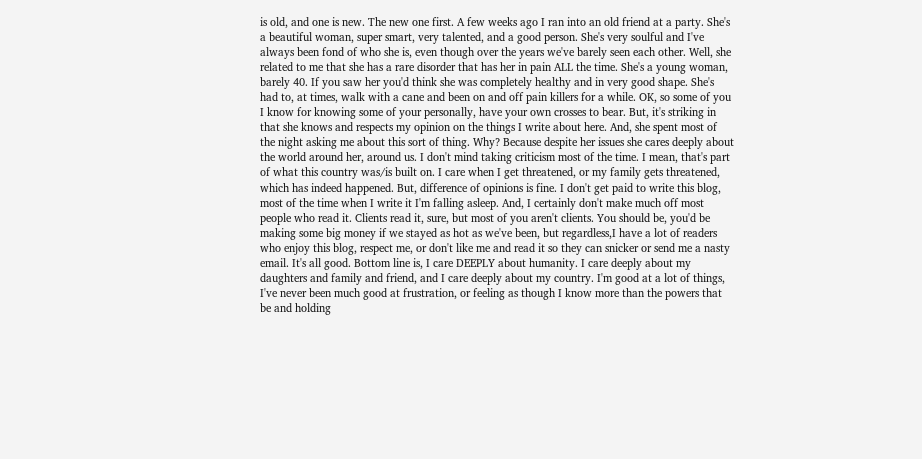is old, and one is new. The new one first. A few weeks ago I ran into an old friend at a party. She's a beautiful woman, super smart, very talented, and a good person. She's very soulful and I've always been fond of who she is, even though over the years we've barely seen each other. Well, she related to me that she has a rare disorder that has her in pain ALL the time. She's a young woman, barely 40. If you saw her you'd think she was completely healthy and in very good shape. She's had to, at times, walk with a cane and been on and off pain killers for a while. OK, so some of you I know for knowing some of your personally, have your own crosses to bear. But, it's striking in that she knows and respects my opinion on the things I write about here. And, she spent most of the night asking me about this sort of thing. Why? Because despite her issues she cares deeply about the world around her, around us. I don't mind taking criticism most of the time. I mean, that's part of what this country was/is built on. I care when I get threatened, or my family gets threatened, which has indeed happened. But, difference of opinions is fine. I don't get paid to write this blog, most of the time when I write it I'm falling asleep. And, I certainly don't make much off most people who read it. Clients read it, sure, but most of you aren't clients. You should be, you'd be making some big money if we stayed as hot as we've been, but regardless,I have a lot of readers who enjoy this blog, respect me, or don't like me and read it so they can snicker or send me a nasty email. It's all good. Bottom line is, I care DEEPLY about humanity. I care deeply about my daughters and family and friend, and I care deeply about my country. I'm good at a lot of things, I've never been much good at frustration, or feeling as though I know more than the powers that be and holding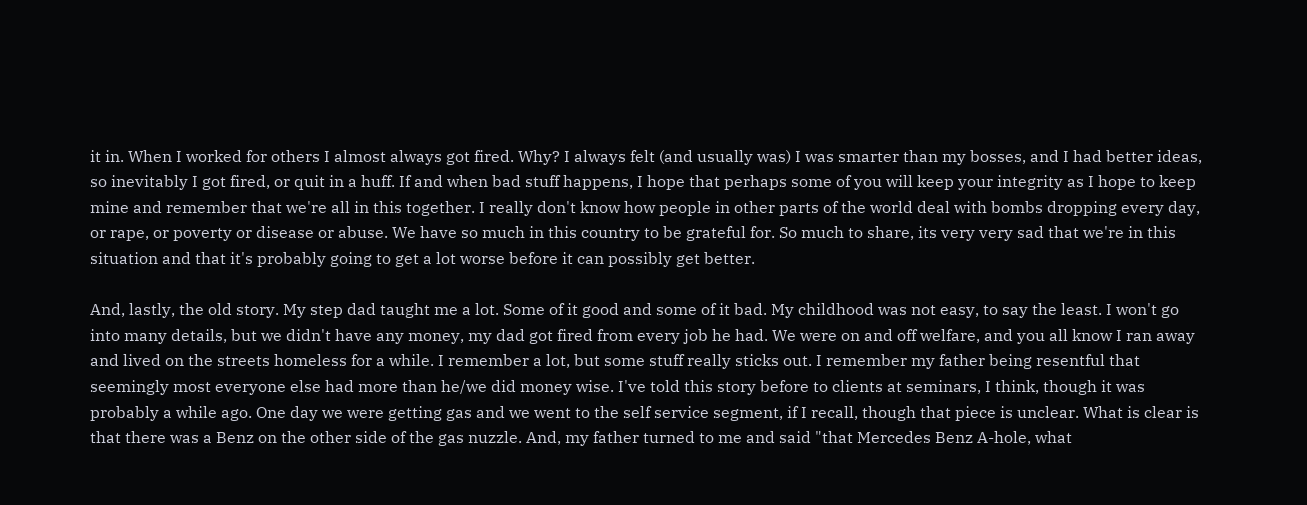it in. When I worked for others I almost always got fired. Why? I always felt (and usually was) I was smarter than my bosses, and I had better ideas, so inevitably I got fired, or quit in a huff. If and when bad stuff happens, I hope that perhaps some of you will keep your integrity as I hope to keep mine and remember that we're all in this together. I really don't know how people in other parts of the world deal with bombs dropping every day, or rape, or poverty or disease or abuse. We have so much in this country to be grateful for. So much to share, its very very sad that we're in this situation and that it's probably going to get a lot worse before it can possibly get better.

And, lastly, the old story. My step dad taught me a lot. Some of it good and some of it bad. My childhood was not easy, to say the least. I won't go into many details, but we didn't have any money, my dad got fired from every job he had. We were on and off welfare, and you all know I ran away and lived on the streets homeless for a while. I remember a lot, but some stuff really sticks out. I remember my father being resentful that seemingly most everyone else had more than he/we did money wise. I've told this story before to clients at seminars, I think, though it was probably a while ago. One day we were getting gas and we went to the self service segment, if I recall, though that piece is unclear. What is clear is that there was a Benz on the other side of the gas nuzzle. And, my father turned to me and said "that Mercedes Benz A-hole, what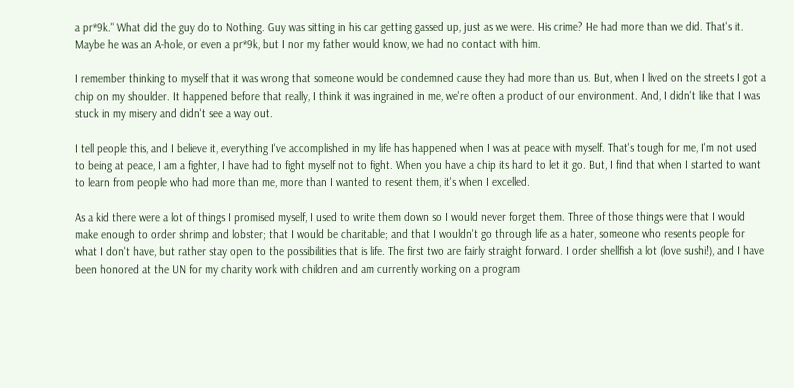a pr*9k." What did the guy do to Nothing. Guy was sitting in his car getting gassed up, just as we were. His crime? He had more than we did. That's it. Maybe he was an A-hole, or even a pr*9k, but I nor my father would know, we had no contact with him.

I remember thinking to myself that it was wrong that someone would be condemned cause they had more than us. But, when I lived on the streets I got a chip on my shoulder. It happened before that really, I think it was ingrained in me, we're often a product of our environment. And, I didn't like that I was stuck in my misery and didn't see a way out.

I tell people this, and I believe it, everything I've accomplished in my life has happened when I was at peace with myself. That's tough for me, I'm not used to being at peace, I am a fighter, I have had to fight myself not to fight. When you have a chip its hard to let it go. But, I find that when I started to want to learn from people who had more than me, more than I wanted to resent them, it's when I excelled.

As a kid there were a lot of things I promised myself, I used to write them down so I would never forget them. Three of those things were that I would make enough to order shrimp and lobster; that I would be charitable; and that I wouldn't go through life as a hater, someone who resents people for what I don't have, but rather stay open to the possibilities that is life. The first two are fairly straight forward. I order shellfish a lot (love sushi!), and I have been honored at the UN for my charity work with children and am currently working on a program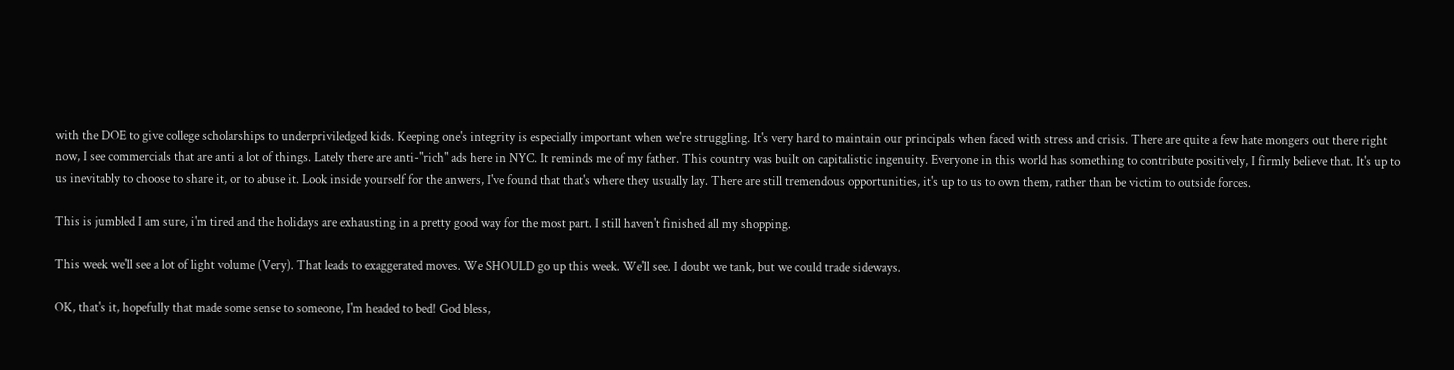with the DOE to give college scholarships to underpriviledged kids. Keeping one's integrity is especially important when we're struggling. It's very hard to maintain our principals when faced with stress and crisis. There are quite a few hate mongers out there right now, I see commercials that are anti a lot of things. Lately there are anti-"rich" ads here in NYC. It reminds me of my father. This country was built on capitalistic ingenuity. Everyone in this world has something to contribute positively, I firmly believe that. It's up to us inevitably to choose to share it, or to abuse it. Look inside yourself for the anwers, I've found that that's where they usually lay. There are still tremendous opportunities, it's up to us to own them, rather than be victim to outside forces.

This is jumbled I am sure, i'm tired and the holidays are exhausting in a pretty good way for the most part. I still haven't finished all my shopping.

This week we'll see a lot of light volume (Very). That leads to exaggerated moves. We SHOULD go up this week. We'll see. I doubt we tank, but we could trade sideways.

OK, that's it, hopefully that made some sense to someone, I'm headed to bed! God bless,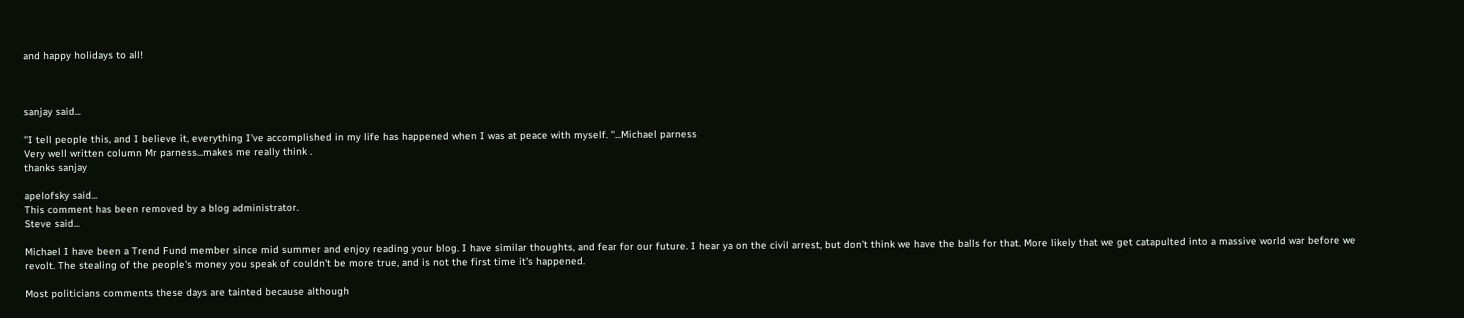and happy holidays to all!



sanjay said...

''I tell people this, and I believe it, everything I've accomplished in my life has happened when I was at peace with myself. ''...Michael parness
Very well written column Mr parness...makes me really think .
thanks sanjay

apelofsky said...
This comment has been removed by a blog administrator.
Steve said...

Michael I have been a Trend Fund member since mid summer and enjoy reading your blog. I have similar thoughts, and fear for our future. I hear ya on the civil arrest, but don't think we have the balls for that. More likely that we get catapulted into a massive world war before we revolt. The stealing of the people's money you speak of couldn't be more true, and is not the first time it's happened.

Most politicians comments these days are tainted because although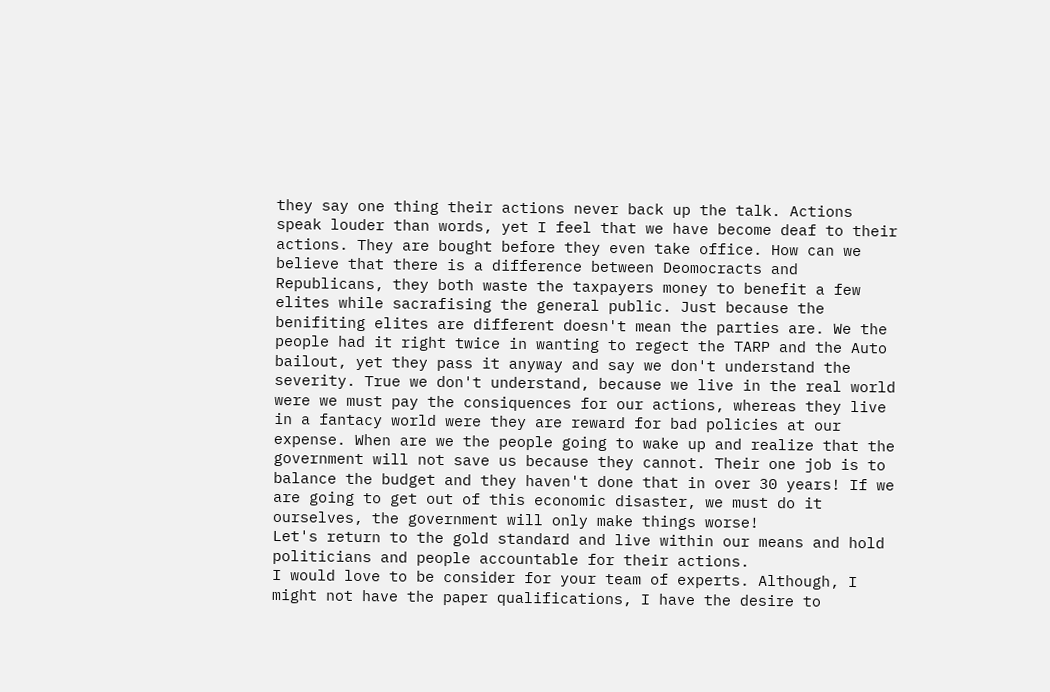they say one thing their actions never back up the talk. Actions speak louder than words, yet I feel that we have become deaf to their actions. They are bought before they even take office. How can we believe that there is a difference between Deomocracts and Republicans, they both waste the taxpayers money to benefit a few elites while sacrafising the general public. Just because the benifiting elites are different doesn't mean the parties are. We the people had it right twice in wanting to regect the TARP and the Auto bailout, yet they pass it anyway and say we don't understand the severity. True we don't understand, because we live in the real world were we must pay the consiquences for our actions, whereas they live in a fantacy world were they are reward for bad policies at our expense. When are we the people going to wake up and realize that the government will not save us because they cannot. Their one job is to balance the budget and they haven't done that in over 30 years! If we are going to get out of this economic disaster, we must do it ourselves, the government will only make things worse!
Let's return to the gold standard and live within our means and hold politicians and people accountable for their actions.
I would love to be consider for your team of experts. Although, I might not have the paper qualifications, I have the desire to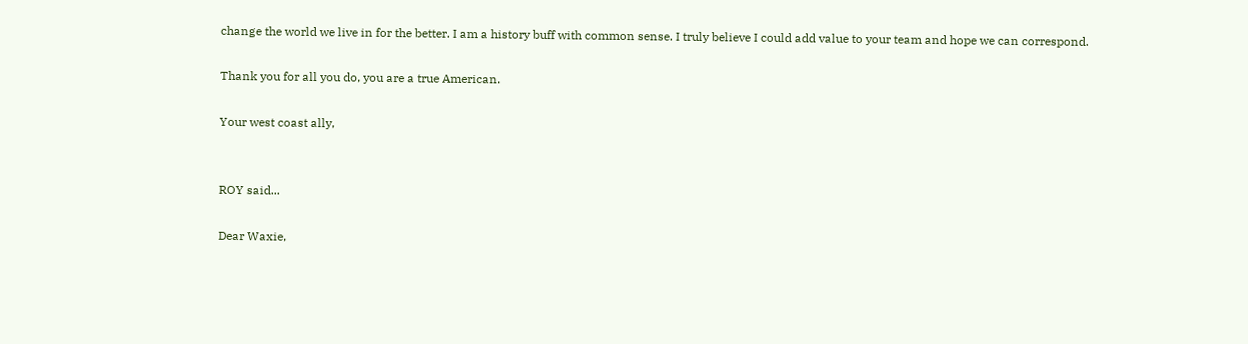change the world we live in for the better. I am a history buff with common sense. I truly believe I could add value to your team and hope we can correspond.

Thank you for all you do, you are a true American.

Your west coast ally,


ROY said...

Dear Waxie,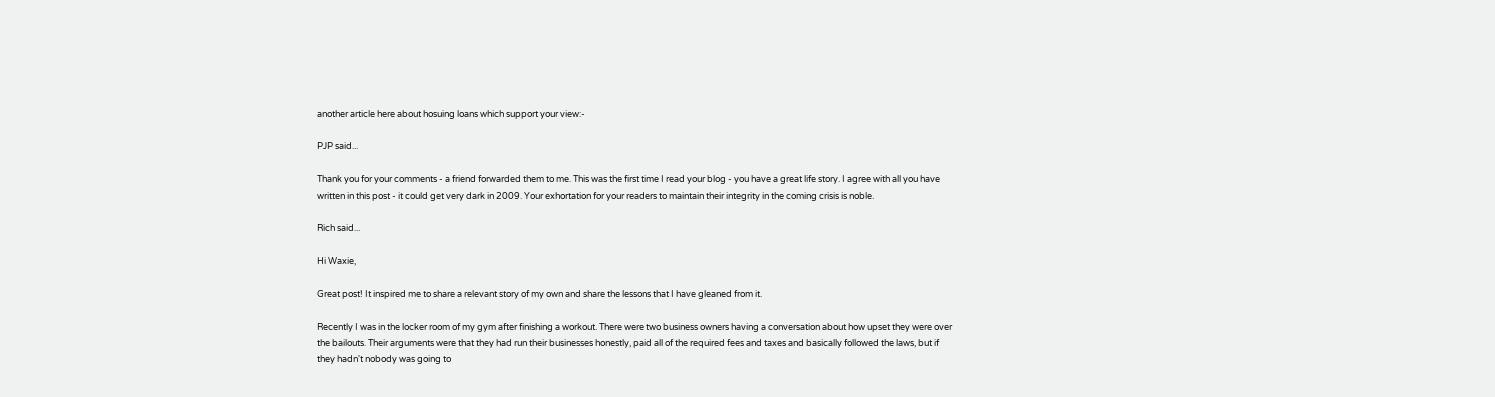another article here about hosuing loans which support your view:-

PJP said...

Thank you for your comments - a friend forwarded them to me. This was the first time I read your blog - you have a great life story. I agree with all you have written in this post - it could get very dark in 2009. Your exhortation for your readers to maintain their integrity in the coming crisis is noble.

Rich said...

Hi Waxie,

Great post! It inspired me to share a relevant story of my own and share the lessons that I have gleaned from it.

Recently I was in the locker room of my gym after finishing a workout. There were two business owners having a conversation about how upset they were over the bailouts. Their arguments were that they had run their businesses honestly, paid all of the required fees and taxes and basically followed the laws, but if they hadn't nobody was going to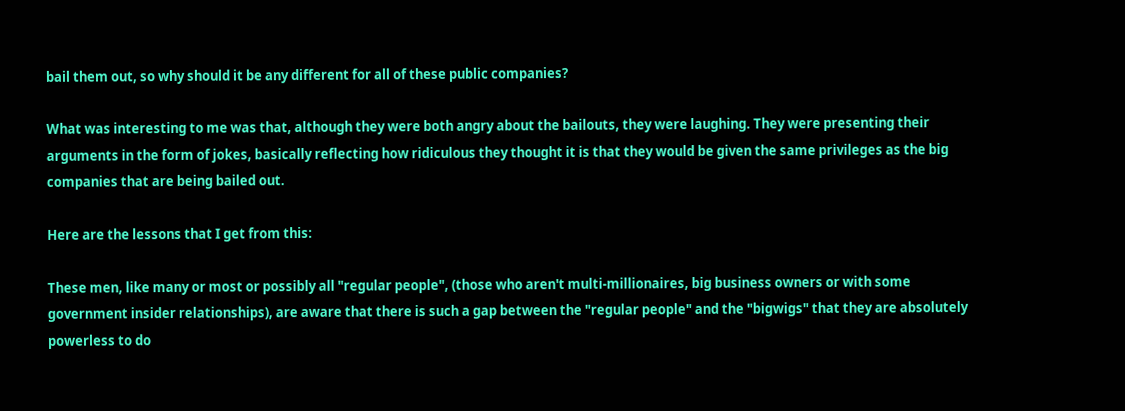bail them out, so why should it be any different for all of these public companies?

What was interesting to me was that, although they were both angry about the bailouts, they were laughing. They were presenting their arguments in the form of jokes, basically reflecting how ridiculous they thought it is that they would be given the same privileges as the big companies that are being bailed out.

Here are the lessons that I get from this:

These men, like many or most or possibly all "regular people", (those who aren't multi-millionaires, big business owners or with some government insider relationships), are aware that there is such a gap between the "regular people" and the "bigwigs" that they are absolutely powerless to do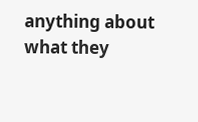anything about what they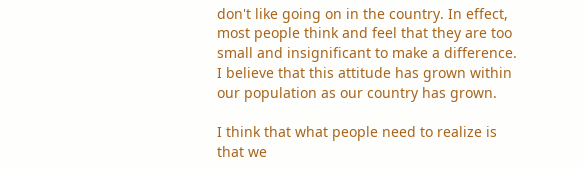don't like going on in the country. In effect, most people think and feel that they are too small and insignificant to make a difference. I believe that this attitude has grown within our population as our country has grown.

I think that what people need to realize is that we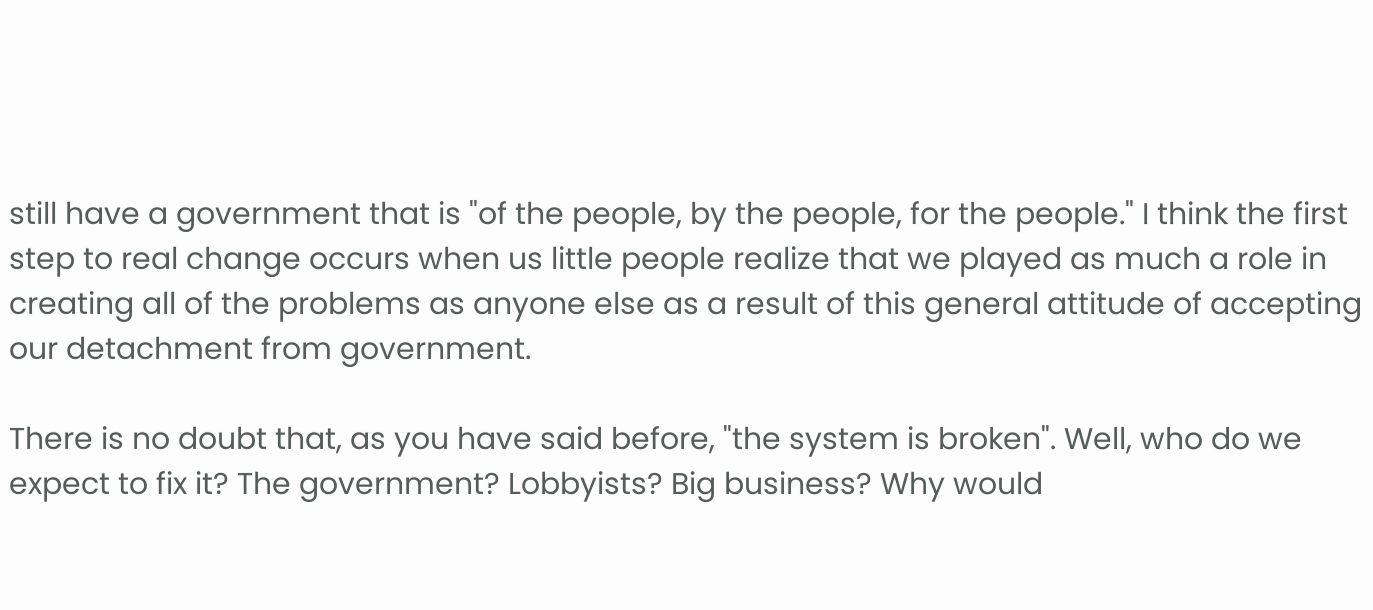still have a government that is "of the people, by the people, for the people." I think the first step to real change occurs when us little people realize that we played as much a role in creating all of the problems as anyone else as a result of this general attitude of accepting our detachment from government.

There is no doubt that, as you have said before, "the system is broken". Well, who do we expect to fix it? The government? Lobbyists? Big business? Why would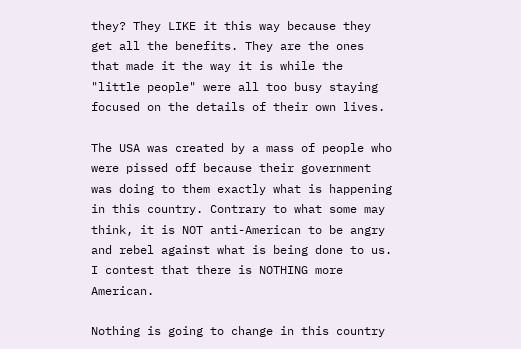they? They LIKE it this way because they get all the benefits. They are the ones that made it the way it is while the "little people" were all too busy staying focused on the details of their own lives.

The USA was created by a mass of people who were pissed off because their government was doing to them exactly what is happening in this country. Contrary to what some may think, it is NOT anti-American to be angry and rebel against what is being done to us. I contest that there is NOTHING more American.

Nothing is going to change in this country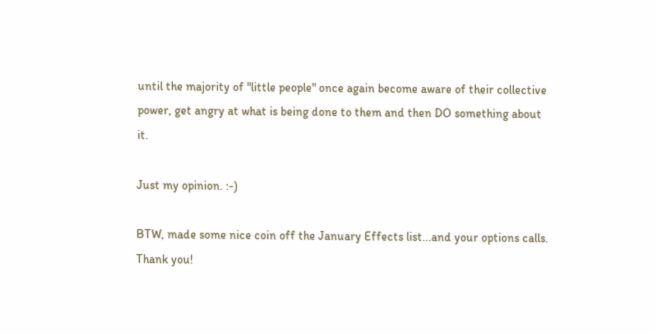until the majority of "little people" once again become aware of their collective power, get angry at what is being done to them and then DO something about it.

Just my opinion. :-)

BTW, made some nice coin off the January Effects list...and your options calls. Thank you!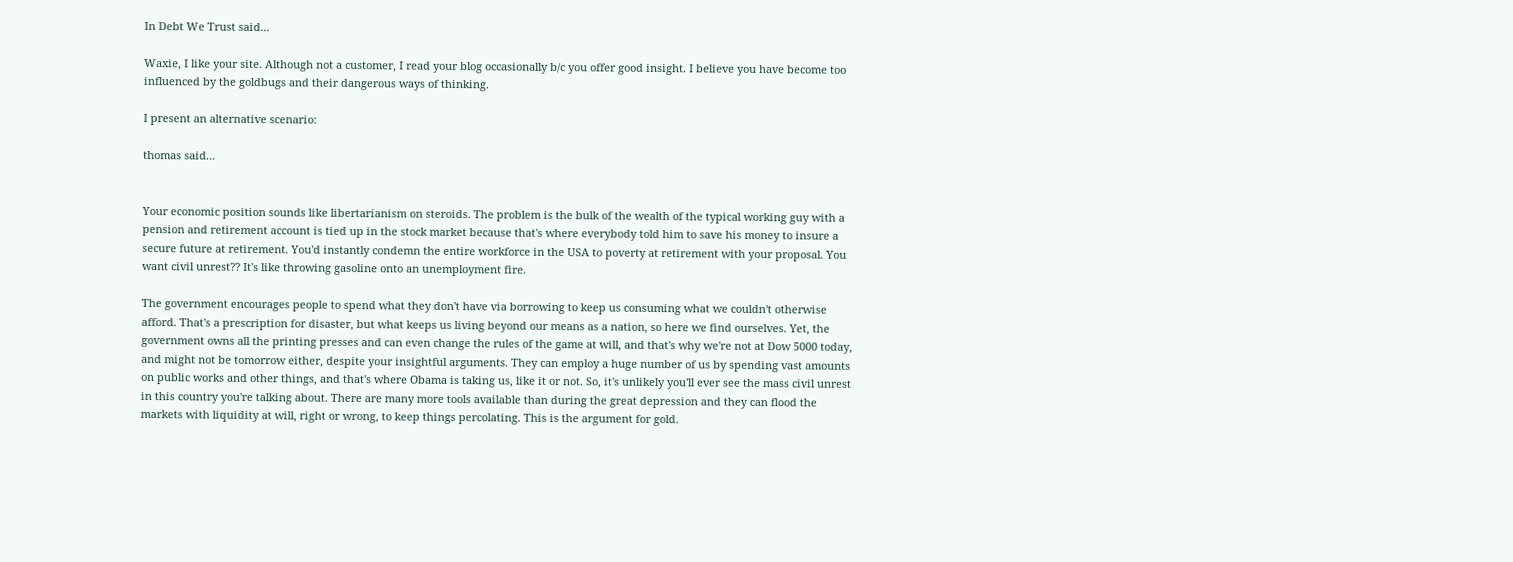In Debt We Trust said...

Waxie, I like your site. Although not a customer, I read your blog occasionally b/c you offer good insight. I believe you have become too influenced by the goldbugs and their dangerous ways of thinking.

I present an alternative scenario:

thomas said...


Your economic position sounds like libertarianism on steroids. The problem is the bulk of the wealth of the typical working guy with a pension and retirement account is tied up in the stock market because that's where everybody told him to save his money to insure a secure future at retirement. You'd instantly condemn the entire workforce in the USA to poverty at retirement with your proposal. You want civil unrest?? It's like throwing gasoline onto an unemployment fire.

The government encourages people to spend what they don't have via borrowing to keep us consuming what we couldn't otherwise afford. That's a prescription for disaster, but what keeps us living beyond our means as a nation, so here we find ourselves. Yet, the government owns all the printing presses and can even change the rules of the game at will, and that's why we're not at Dow 5000 today, and might not be tomorrow either, despite your insightful arguments. They can employ a huge number of us by spending vast amounts on public works and other things, and that's where Obama is taking us, like it or not. So, it's unlikely you'll ever see the mass civil unrest in this country you're talking about. There are many more tools available than during the great depression and they can flood the markets with liquidity at will, right or wrong, to keep things percolating. This is the argument for gold.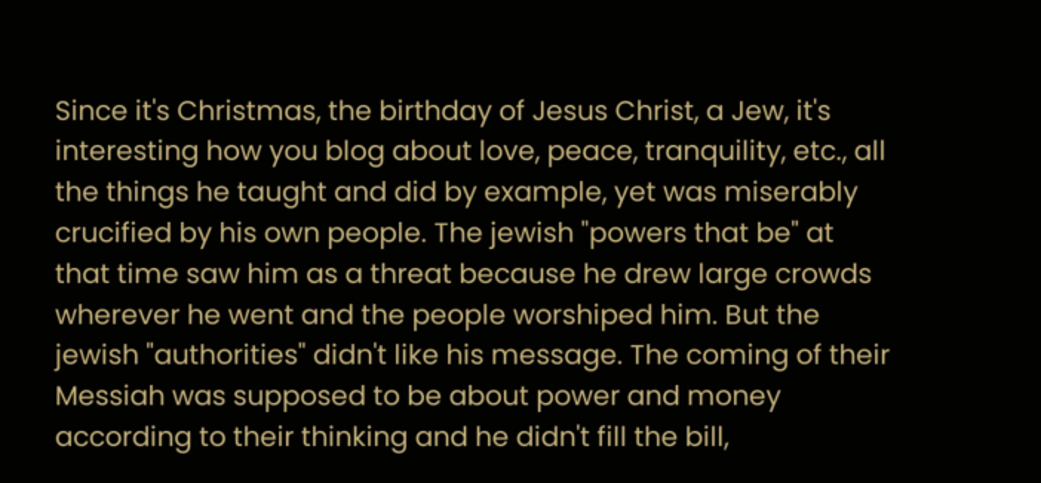Since it's Christmas, the birthday of Jesus Christ, a Jew, it's interesting how you blog about love, peace, tranquility, etc., all the things he taught and did by example, yet was miserably crucified by his own people. The jewish "powers that be" at that time saw him as a threat because he drew large crowds wherever he went and the people worshiped him. But the jewish "authorities" didn't like his message. The coming of their Messiah was supposed to be about power and money according to their thinking and he didn't fill the bill,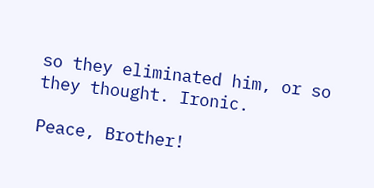so they eliminated him, or so they thought. Ironic.

Peace, Brother!